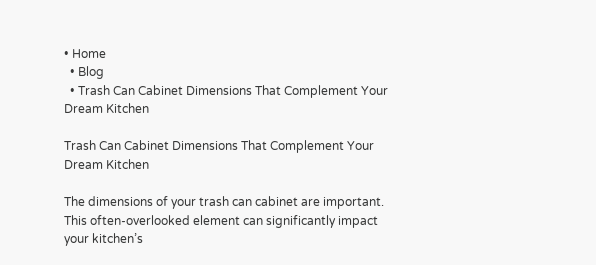• Home
  • Blog
  • Trash Can Cabinet Dimensions That Complement Your Dream Kitchen

Trash Can Cabinet Dimensions That Complement Your Dream Kitchen

The dimensions of your trash can cabinet are important. This often-overlooked element can significantly impact your kitchen’s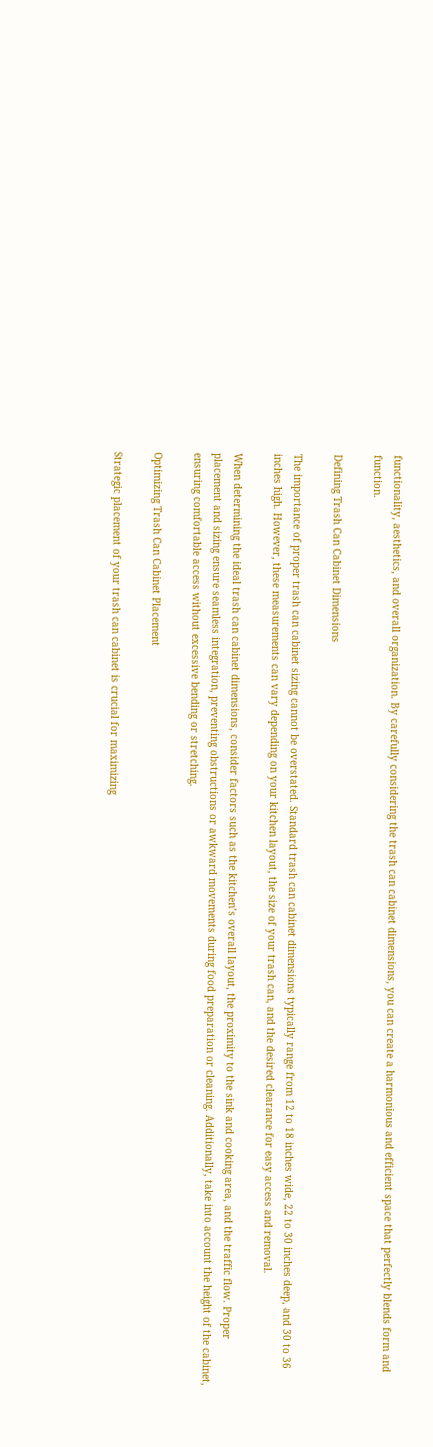functionality, aesthetics, and overall organization. By carefully considering the trash can cabinet dimensions, you can create a harmonious and efficient space that perfectly blends form and function.

Defining Trash Can Cabinet Dimensions

The importance of proper trash can cabinet sizing cannot be overstated. Standard trash can cabinet dimensions typically range from 12 to 18 inches wide, 22 to 30 inches deep, and 30 to 36 inches high. However, these measurements can vary depending on your kitchen layout, the size of your trash can, and the desired clearance for easy access and removal.

When determining the ideal trash can cabinet dimensions, consider factors such as the kitchen’s overall layout, the proximity to the sink and cooking area, and the traffic flow. Proper placement and sizing ensure seamless integration, preventing obstructions or awkward movements during food preparation or cleaning. Additionally, take into account the height of the cabinet, ensuring comfortable access without excessive bending or stretching.

Optimizing Trash Can Cabinet Placement

Strategic placement of your trash can cabinet is crucial for maximizing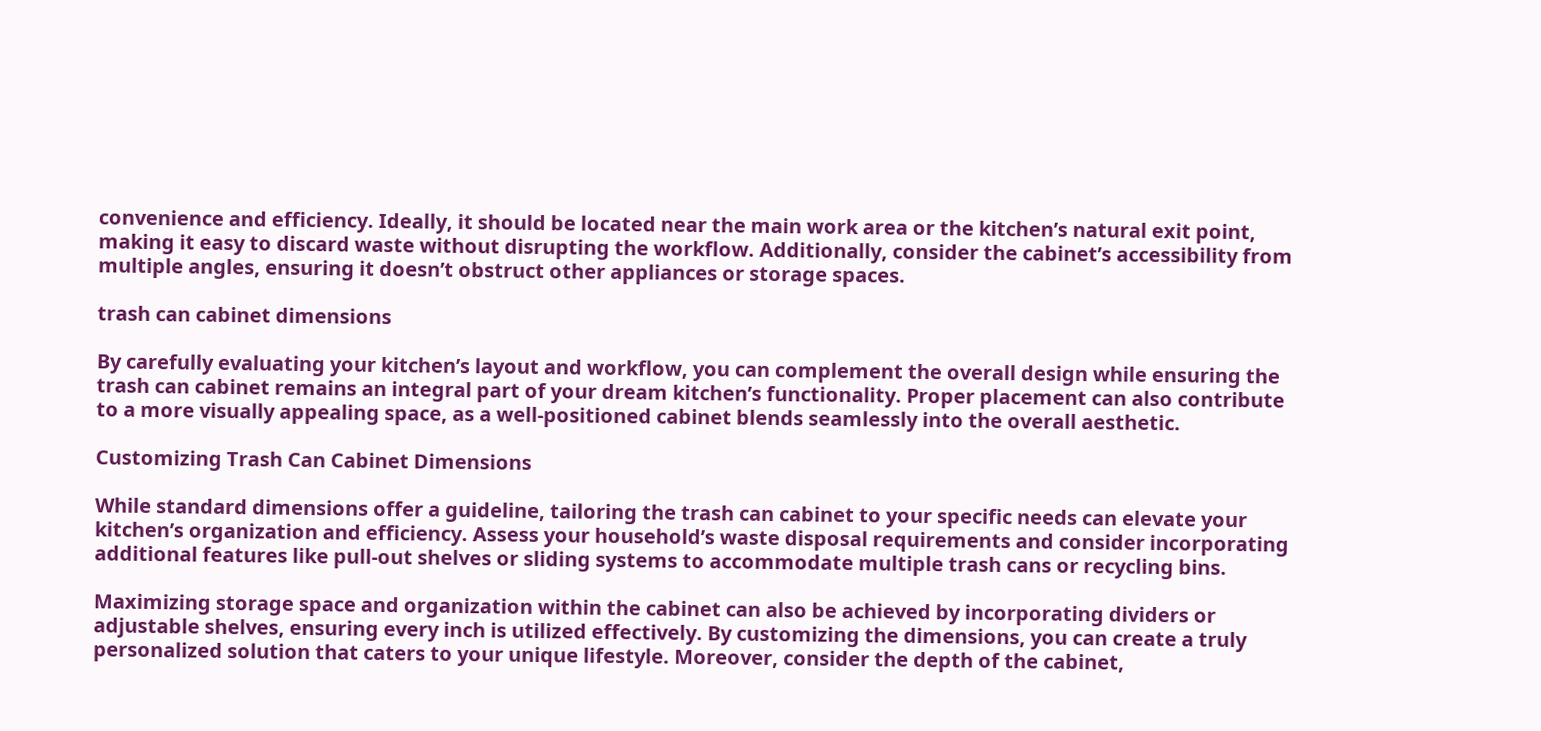convenience and efficiency. Ideally, it should be located near the main work area or the kitchen’s natural exit point, making it easy to discard waste without disrupting the workflow. Additionally, consider the cabinet’s accessibility from multiple angles, ensuring it doesn’t obstruct other appliances or storage spaces.

trash can cabinet dimensions

By carefully evaluating your kitchen’s layout and workflow, you can complement the overall design while ensuring the trash can cabinet remains an integral part of your dream kitchen’s functionality. Proper placement can also contribute to a more visually appealing space, as a well-positioned cabinet blends seamlessly into the overall aesthetic.

Customizing Trash Can Cabinet Dimensions

While standard dimensions offer a guideline, tailoring the trash can cabinet to your specific needs can elevate your kitchen’s organization and efficiency. Assess your household’s waste disposal requirements and consider incorporating additional features like pull-out shelves or sliding systems to accommodate multiple trash cans or recycling bins.

Maximizing storage space and organization within the cabinet can also be achieved by incorporating dividers or adjustable shelves, ensuring every inch is utilized effectively. By customizing the dimensions, you can create a truly personalized solution that caters to your unique lifestyle. Moreover, consider the depth of the cabinet,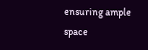ensuring ample space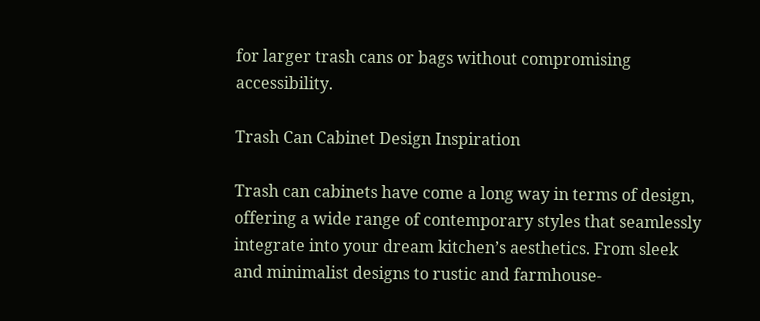for larger trash cans or bags without compromising accessibility.

Trash Can Cabinet Design Inspiration

Trash can cabinets have come a long way in terms of design, offering a wide range of contemporary styles that seamlessly integrate into your dream kitchen’s aesthetics. From sleek and minimalist designs to rustic and farmhouse-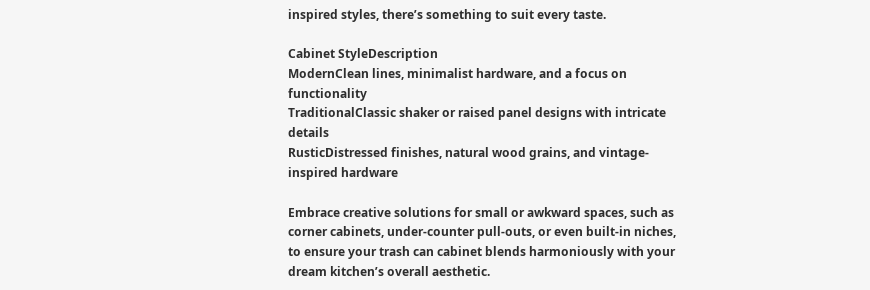inspired styles, there’s something to suit every taste.

Cabinet StyleDescription
ModernClean lines, minimalist hardware, and a focus on functionality
TraditionalClassic shaker or raised panel designs with intricate details
RusticDistressed finishes, natural wood grains, and vintage-inspired hardware

Embrace creative solutions for small or awkward spaces, such as corner cabinets, under-counter pull-outs, or even built-in niches, to ensure your trash can cabinet blends harmoniously with your dream kitchen’s overall aesthetic.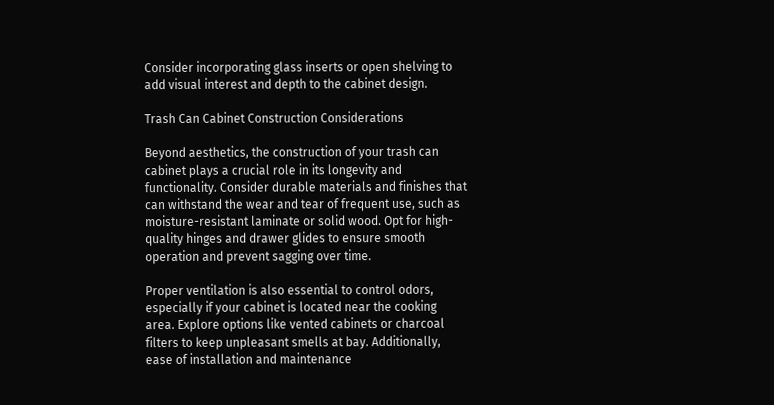Consider incorporating glass inserts or open shelving to add visual interest and depth to the cabinet design.

Trash Can Cabinet Construction Considerations

Beyond aesthetics, the construction of your trash can cabinet plays a crucial role in its longevity and functionality. Consider durable materials and finishes that can withstand the wear and tear of frequent use, such as moisture-resistant laminate or solid wood. Opt for high-quality hinges and drawer glides to ensure smooth operation and prevent sagging over time.

Proper ventilation is also essential to control odors, especially if your cabinet is located near the cooking area. Explore options like vented cabinets or charcoal filters to keep unpleasant smells at bay. Additionally, ease of installation and maintenance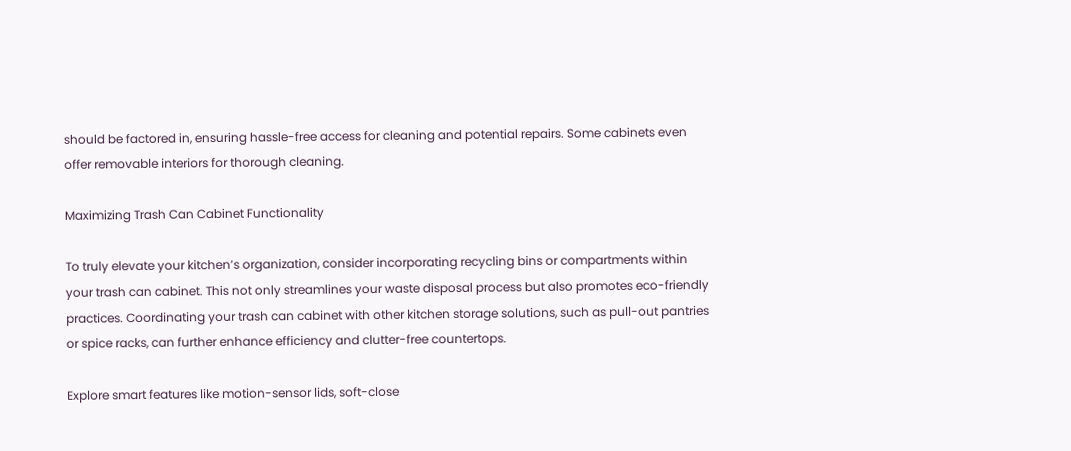should be factored in, ensuring hassle-free access for cleaning and potential repairs. Some cabinets even offer removable interiors for thorough cleaning.

Maximizing Trash Can Cabinet Functionality

To truly elevate your kitchen’s organization, consider incorporating recycling bins or compartments within your trash can cabinet. This not only streamlines your waste disposal process but also promotes eco-friendly practices. Coordinating your trash can cabinet with other kitchen storage solutions, such as pull-out pantries or spice racks, can further enhance efficiency and clutter-free countertops.

Explore smart features like motion-sensor lids, soft-close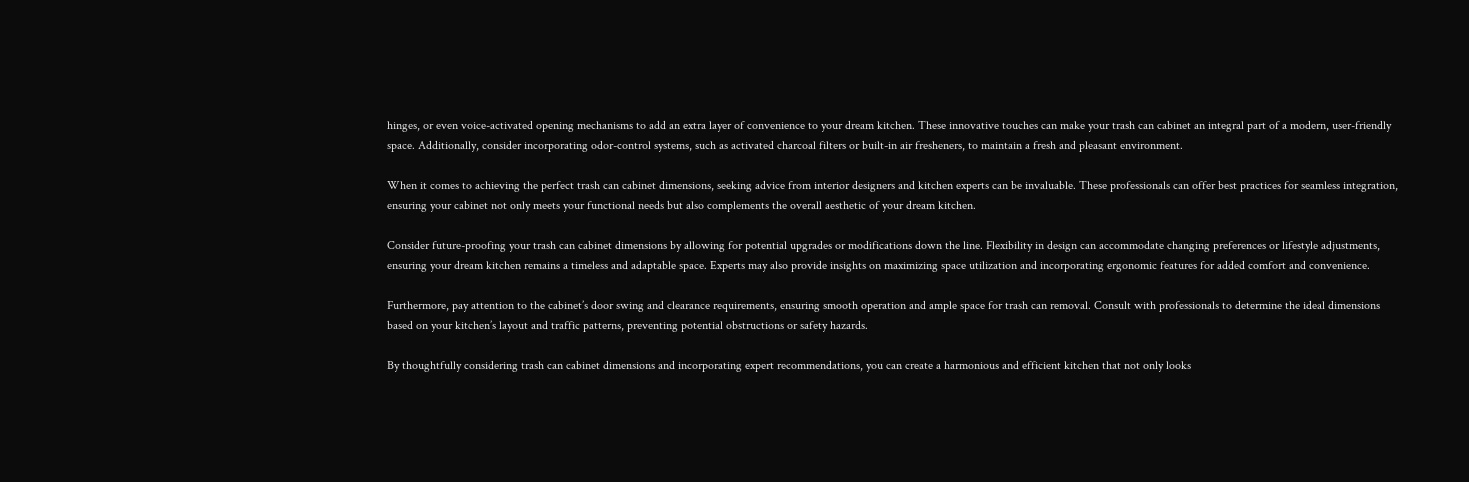hinges, or even voice-activated opening mechanisms to add an extra layer of convenience to your dream kitchen. These innovative touches can make your trash can cabinet an integral part of a modern, user-friendly space. Additionally, consider incorporating odor-control systems, such as activated charcoal filters or built-in air fresheners, to maintain a fresh and pleasant environment.

When it comes to achieving the perfect trash can cabinet dimensions, seeking advice from interior designers and kitchen experts can be invaluable. These professionals can offer best practices for seamless integration, ensuring your cabinet not only meets your functional needs but also complements the overall aesthetic of your dream kitchen.

Consider future-proofing your trash can cabinet dimensions by allowing for potential upgrades or modifications down the line. Flexibility in design can accommodate changing preferences or lifestyle adjustments, ensuring your dream kitchen remains a timeless and adaptable space. Experts may also provide insights on maximizing space utilization and incorporating ergonomic features for added comfort and convenience.

Furthermore, pay attention to the cabinet’s door swing and clearance requirements, ensuring smooth operation and ample space for trash can removal. Consult with professionals to determine the ideal dimensions based on your kitchen’s layout and traffic patterns, preventing potential obstructions or safety hazards.

By thoughtfully considering trash can cabinet dimensions and incorporating expert recommendations, you can create a harmonious and efficient kitchen that not only looks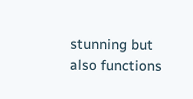stunning but also functions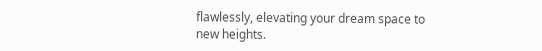flawlessly, elevating your dream space to new heights.